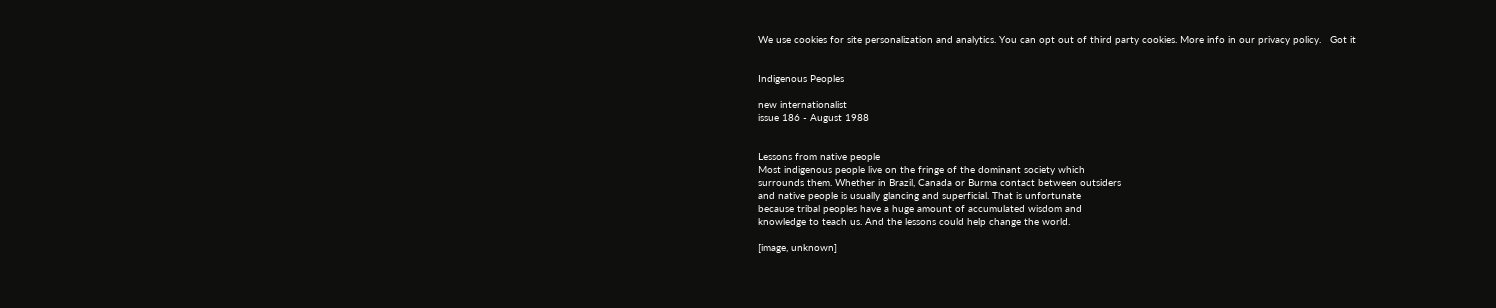We use cookies for site personalization and analytics. You can opt out of third party cookies. More info in our privacy policy.   Got it


Indigenous Peoples

new internationalist
issue 186 - August 1988


Lessons from native people
Most indigenous people live on the fringe of the dominant society which
surrounds them. Whether in Brazil, Canada or Burma contact between outsiders
and native people is usually glancing and superficial. That is unfortunate
because tribal peoples have a huge amount of accumulated wisdom and
knowledge to teach us. And the lessons could help change the world.

[image, unknown]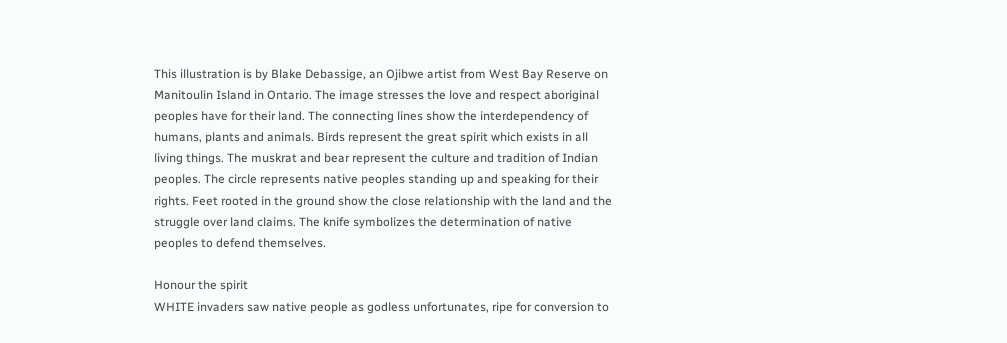This illustration is by Blake Debassige, an Ojibwe artist from West Bay Reserve on Manitoulin Island in Ontario. The image stresses the love and respect aboriginal peoples have for their land. The connecting lines show the interdependency of humans, plants and animals. Birds represent the great spirit which exists in all living things. The muskrat and bear represent the culture and tradition of Indian peoples. The circle represents native peoples standing up and speaking for their rights. Feet rooted in the ground show the close relationship with the land and the struggle over land claims. The knife symbolizes the determination of native peoples to defend themselves.

Honour the spirit
WHITE invaders saw native people as godless unfortunates, ripe for conversion to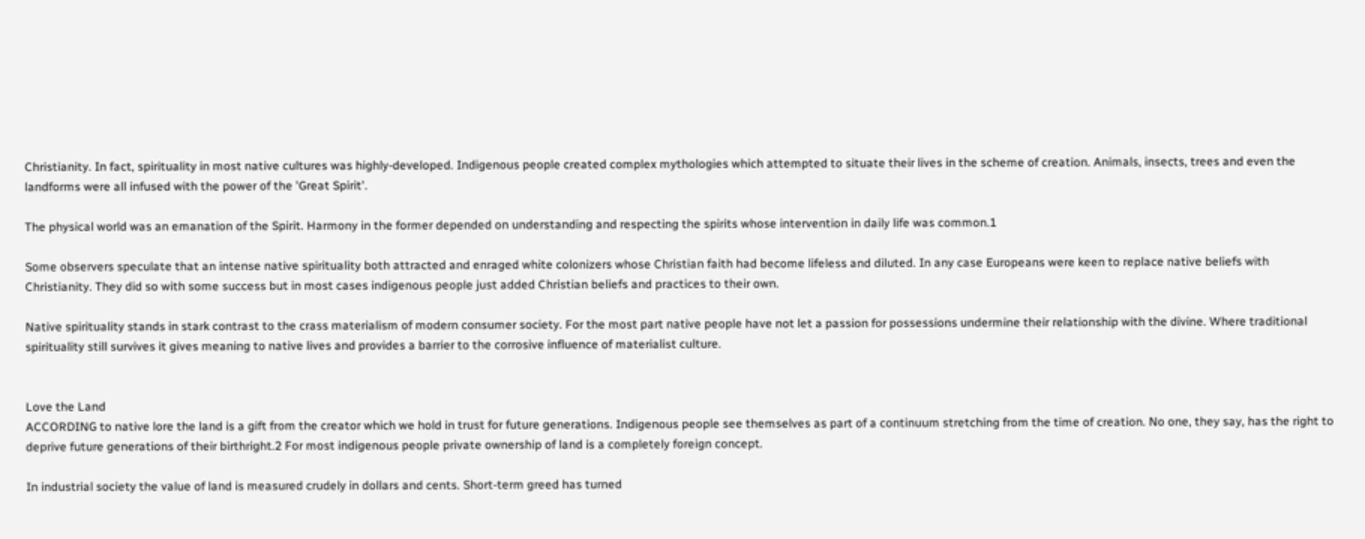Christianity. In fact, spirituality in most native cultures was highly-developed. Indigenous people created complex mythologies which attempted to situate their lives in the scheme of creation. Animals, insects, trees and even the landforms were all infused with the power of the 'Great Spirit'.

The physical world was an emanation of the Spirit. Harmony in the former depended on understanding and respecting the spirits whose intervention in daily life was common.1

Some observers speculate that an intense native spirituality both attracted and enraged white colonizers whose Christian faith had become lifeless and diluted. In any case Europeans were keen to replace native beliefs with Christianity. They did so with some success but in most cases indigenous people just added Christian beliefs and practices to their own.

Native spirituality stands in stark contrast to the crass materialism of modern consumer society. For the most part native people have not let a passion for possessions undermine their relationship with the divine. Where traditional spirituality still survives it gives meaning to native lives and provides a barrier to the corrosive influence of materialist culture.


Love the Land
ACCORDING to native lore the land is a gift from the creator which we hold in trust for future generations. Indigenous people see themselves as part of a continuum stretching from the time of creation. No one, they say, has the right to deprive future generations of their birthright.2 For most indigenous people private ownership of land is a completely foreign concept.

In industrial society the value of land is measured crudely in dollars and cents. Short-term greed has turned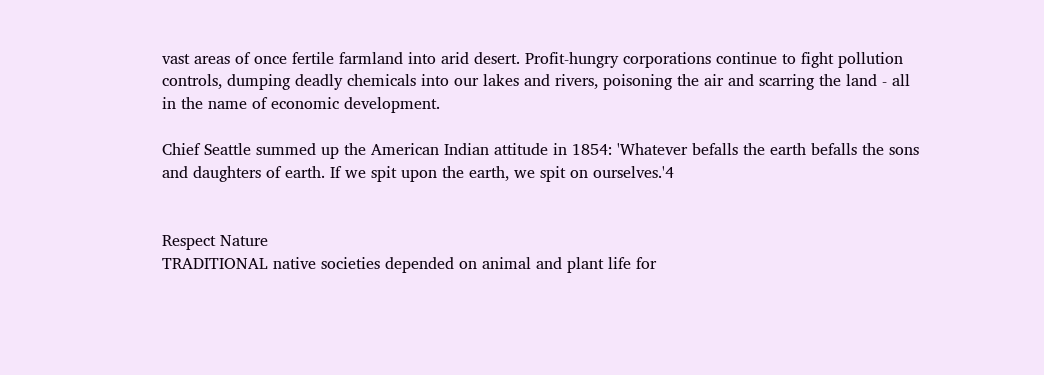vast areas of once fertile farmland into arid desert. Profit-hungry corporations continue to fight pollution controls, dumping deadly chemicals into our lakes and rivers, poisoning the air and scarring the land - all in the name of economic development.

Chief Seattle summed up the American Indian attitude in 1854: 'Whatever befalls the earth befalls the sons and daughters of earth. If we spit upon the earth, we spit on ourselves.'4


Respect Nature
TRADITIONAL native societies depended on animal and plant life for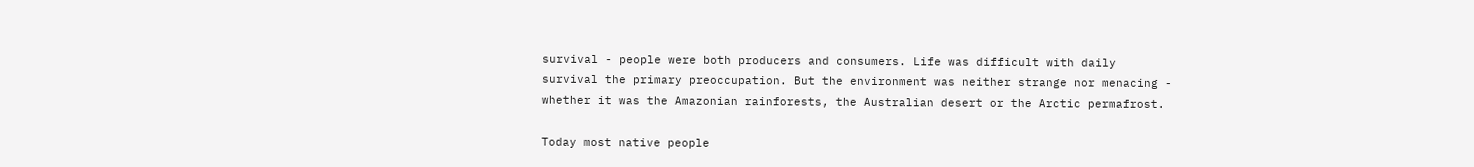survival - people were both producers and consumers. Life was difficult with daily survival the primary preoccupation. But the environment was neither strange nor menacing - whether it was the Amazonian rainforests, the Australian desert or the Arctic permafrost.

Today most native people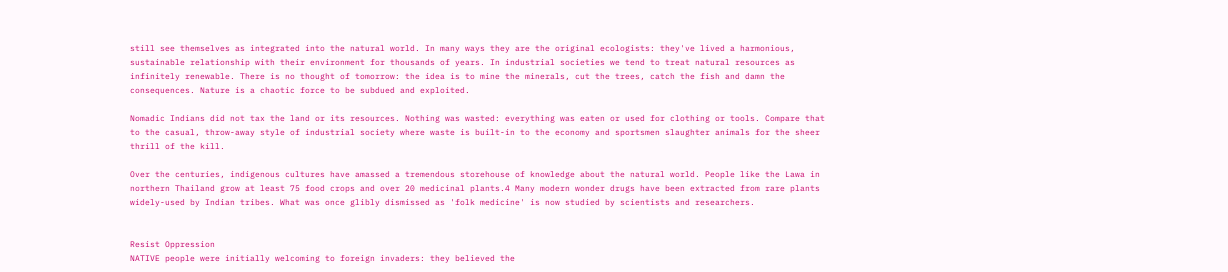still see themselves as integrated into the natural world. In many ways they are the original ecologists: they've lived a harmonious, sustainable relationship with their environment for thousands of years. In industrial societies we tend to treat natural resources as infinitely renewable. There is no thought of tomorrow: the idea is to mine the minerals, cut the trees, catch the fish and damn the consequences. Nature is a chaotic force to be subdued and exploited.

Nomadic Indians did not tax the land or its resources. Nothing was wasted: everything was eaten or used for clothing or tools. Compare that to the casual, throw-away style of industrial society where waste is built-in to the economy and sportsmen slaughter animals for the sheer thrill of the kill.

Over the centuries, indigenous cultures have amassed a tremendous storehouse of knowledge about the natural world. People like the Lawa in northern Thailand grow at least 75 food crops and over 20 medicinal plants.4 Many modern wonder drugs have been extracted from rare plants widely-used by Indian tribes. What was once glibly dismissed as 'folk medicine' is now studied by scientists and researchers.


Resist Oppression
NATIVE people were initially welcoming to foreign invaders: they believed the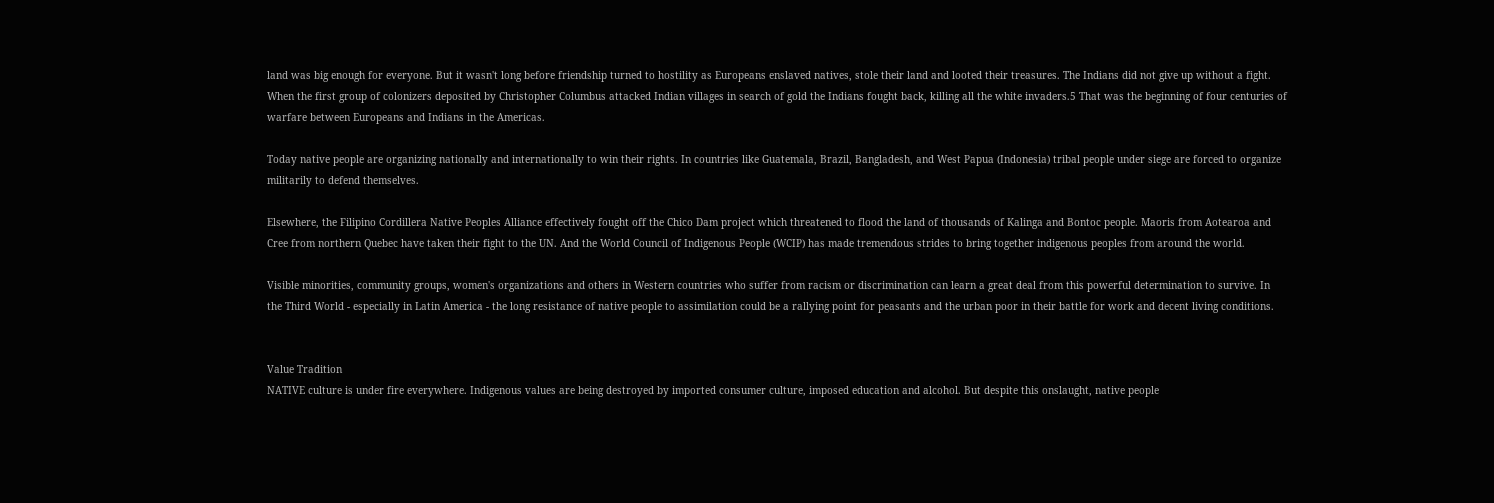land was big enough for everyone. But it wasn't long before friendship turned to hostility as Europeans enslaved natives, stole their land and looted their treasures. The Indians did not give up without a fight. When the first group of colonizers deposited by Christopher Columbus attacked Indian villages in search of gold the Indians fought back, killing all the white invaders.5 That was the beginning of four centuries of warfare between Europeans and Indians in the Americas.

Today native people are organizing nationally and internationally to win their rights. In countries like Guatemala, Brazil, Bangladesh, and West Papua (Indonesia) tribal people under siege are forced to organize militarily to defend themselves.

Elsewhere, the Filipino Cordillera Native Peoples Alliance effectively fought off the Chico Dam project which threatened to flood the land of thousands of Kalinga and Bontoc people. Maoris from Aotearoa and Cree from northern Quebec have taken their fight to the UN. And the World Council of Indigenous People (WCIP) has made tremendous strides to bring together indigenous peoples from around the world.

Visible minorities, community groups, women's organizations and others in Western countries who suffer from racism or discrimination can learn a great deal from this powerful determination to survive. In the Third World - especially in Latin America - the long resistance of native people to assimilation could be a rallying point for peasants and the urban poor in their battle for work and decent living conditions.


Value Tradition
NATIVE culture is under fire everywhere. Indigenous values are being destroyed by imported consumer culture, imposed education and alcohol. But despite this onslaught, native people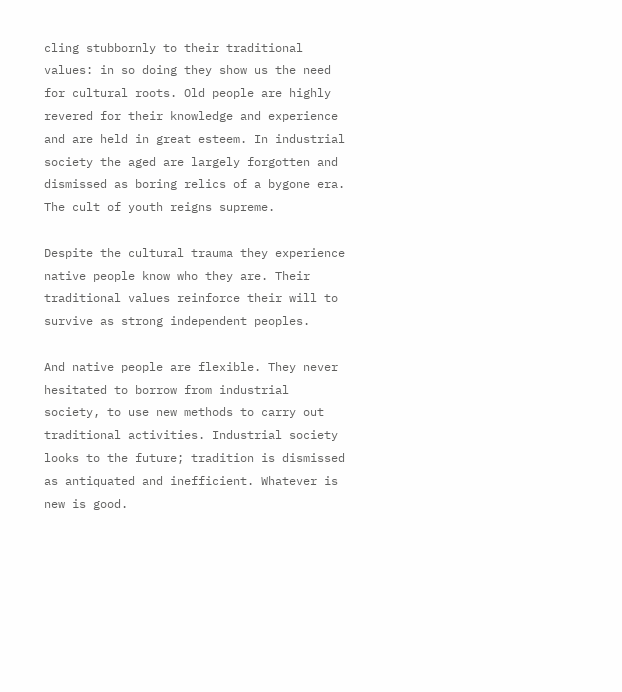cling stubbornly to their traditional values: in so doing they show us the need for cultural roots. Old people are highly revered for their knowledge and experience and are held in great esteem. In industrial society the aged are largely forgotten and dismissed as boring relics of a bygone era. The cult of youth reigns supreme.

Despite the cultural trauma they experience native people know who they are. Their traditional values reinforce their will to survive as strong independent peoples.

And native people are flexible. They never hesitated to borrow from industrial society, to use new methods to carry out traditional activities. Industrial society looks to the future; tradition is dismissed as antiquated and inefficient. Whatever is new is good.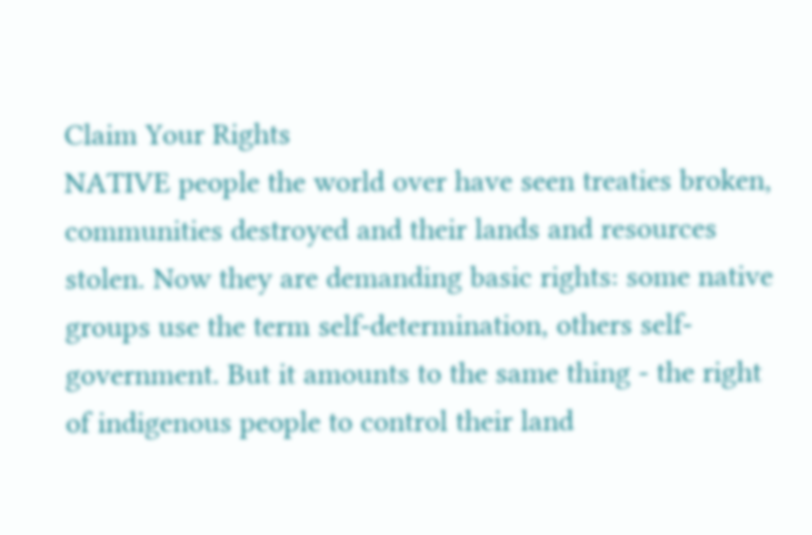Claim Your Rights
NATIVE people the world over have seen treaties broken, communities destroyed and their lands and resources stolen. Now they are demanding basic rights: some native groups use the term self-determination, others self-government. But it amounts to the same thing - the right of indigenous people to control their land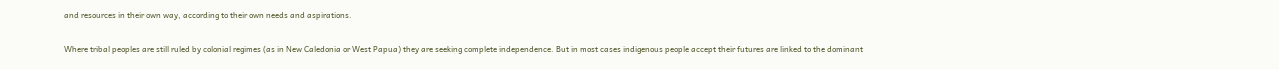and resources in their own way, according to their own needs and aspirations.

Where tribal peoples are still ruled by colonial regimes (as in New Caledonia or West Papua) they are seeking complete independence. But in most cases indigenous people accept their futures are linked to the dominant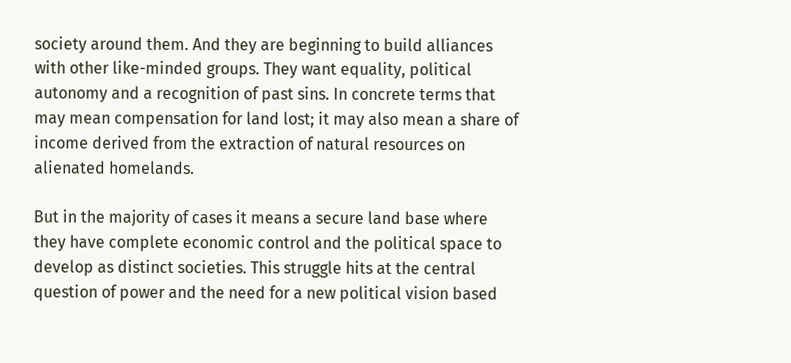society around them. And they are beginning to build alliances with other like-minded groups. They want equality, political autonomy and a recognition of past sins. In concrete terms that may mean compensation for land lost; it may also mean a share of income derived from the extraction of natural resources on alienated homelands.

But in the majority of cases it means a secure land base where they have complete economic control and the political space to develop as distinct societies. This struggle hits at the central question of power and the need for a new political vision based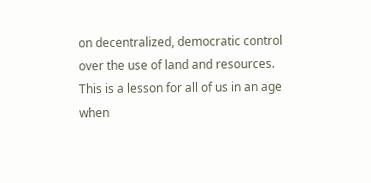on decentralized, democratic control over the use of land and resources. This is a lesson for all of us in an age when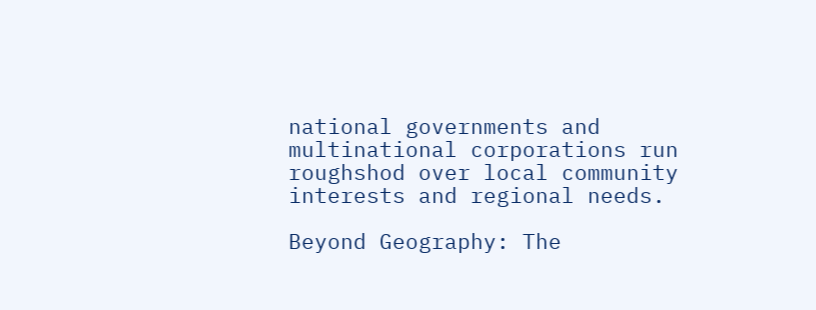national governments and multinational corporations run roughshod over local community interests and regional needs.

Beyond Geography: The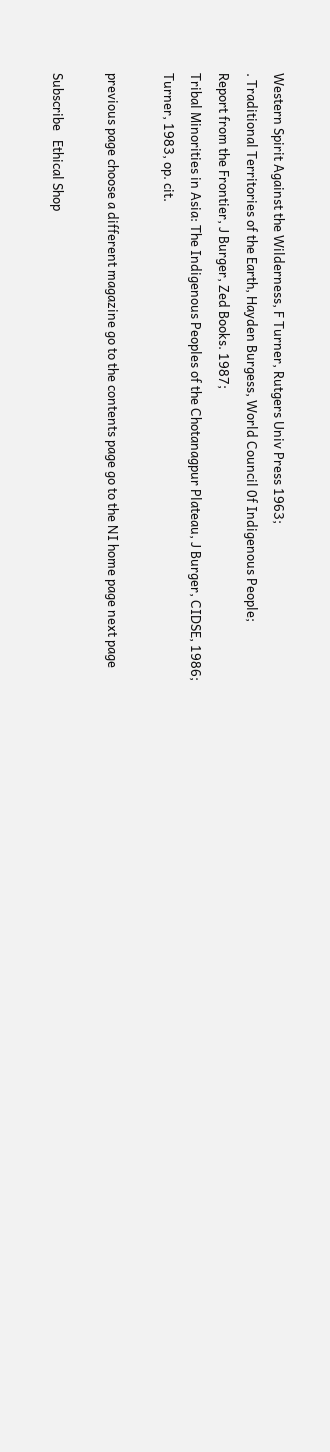Western Spirit Against the Wilderness, F Turner, Rutgers Univ Press 1963;
. Traditional Territories of the Earth, Hayden Burgess, World Council 0f Indigenous People;
Report from the Frontier, J Burger, Zed Books. 1987;
Tribal Minorities in Asia: The Indigenous Peoples of the Chotanagpur Plateau, J Burger, CIDSE, 1986;
Turner, 1983, op. cit.

previous page choose a different magazine go to the contents page go to the NI home page next page

Subscribe   Ethical Shop